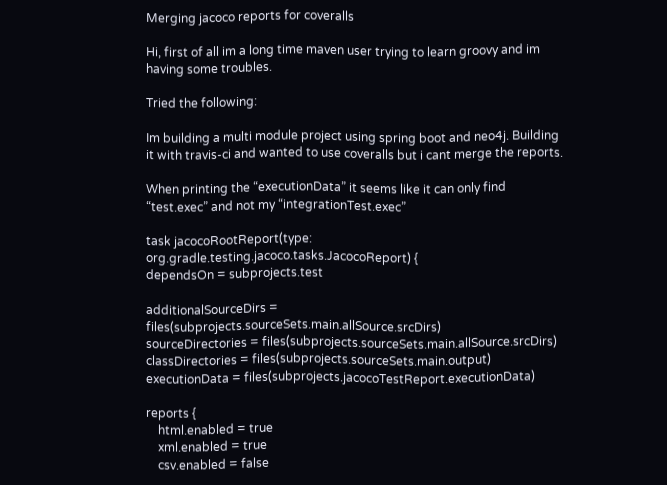Merging jacoco reports for coveralls

Hi, first of all im a long time maven user trying to learn groovy and im having some troubles.

Tried the following:

Im building a multi module project using spring boot and neo4j. Building it with travis-ci and wanted to use coveralls but i cant merge the reports.

When printing the “executionData” it seems like it can only find “test.exec” and not my “integrationTest.exec”

task jacocoRootReport(type: org.gradle.testing.jacoco.tasks.JacocoReport) {
dependsOn = subprojects.test

additionalSourceDirs = files(subprojects.sourceSets.main.allSource.srcDirs)
sourceDirectories = files(subprojects.sourceSets.main.allSource.srcDirs)
classDirectories = files(subprojects.sourceSets.main.output)
executionData = files(subprojects.jacocoTestReport.executionData)

reports {
    html.enabled = true
    xml.enabled = true
    csv.enabled = false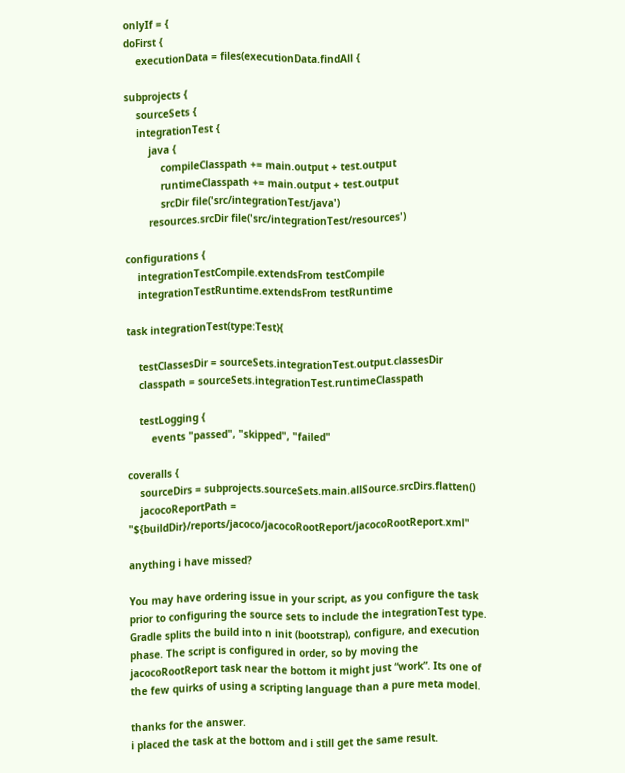onlyIf = {
doFirst {
    executionData = files(executionData.findAll {

subprojects {
    sourceSets {
    integrationTest {
        java {
            compileClasspath += main.output + test.output
            runtimeClasspath += main.output + test.output
            srcDir file('src/integrationTest/java')
        resources.srcDir file('src/integrationTest/resources')

configurations {
    integrationTestCompile.extendsFrom testCompile
    integrationTestRuntime.extendsFrom testRuntime

task integrationTest(type:Test){

    testClassesDir = sourceSets.integrationTest.output.classesDir
    classpath = sourceSets.integrationTest.runtimeClasspath

    testLogging {
        events "passed", "skipped", "failed"

coveralls {
    sourceDirs = subprojects.sourceSets.main.allSource.srcDirs.flatten()
    jacocoReportPath = "${buildDir}/reports/jacoco/jacocoRootReport/jacocoRootReport.xml"

anything i have missed?

You may have ordering issue in your script, as you configure the task prior to configuring the source sets to include the integrationTest type. Gradle splits the build into n init (bootstrap), configure, and execution phase. The script is configured in order, so by moving the jacocoRootReport task near the bottom it might just “work”. Its one of the few quirks of using a scripting language than a pure meta model.

thanks for the answer.
i placed the task at the bottom and i still get the same result.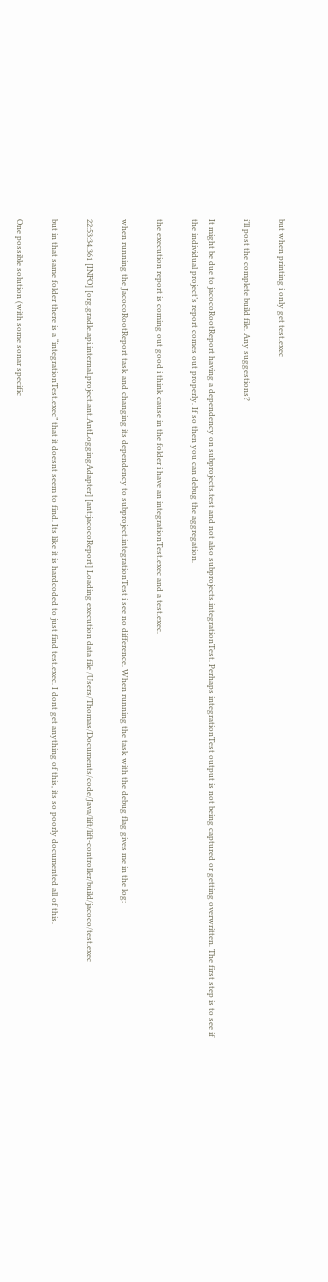but when printing i only get test.exec

i’ll post the complete build file. Any suggestions?

It might be due to jacocoRootReport having a dependency on subprojects.test and not also subprojects.integrationTest. Perhaps integrationTest output is not being captured or getting overwritten. The first step is to see if the individual project’s report comes out properly. If so then you can debug the aggregation.

the execution report is coming out good i think cause in the folder i have an integrationTest.exec and a test.exec.

when running the JacocoRootReport task and changing its dependency to subproject.integrationTest i see no difference. When running the task with the debug flag gives me in the log:

22:53:34.361 [INFO] [org.gradle.api.internal.project.ant.AntLoggingAdapter] [ant:jacocoReport] Loading execution data file /Users/Thomas/Documents/code/Java/lift/lift-controller/build/jacoco/test.exec

but in that same folder there is a “integrationTest.exec” that it doesnt seem to find. Its like it is hardcoded to just find test.exec. I dont get anything of this, its so poorly documented all of this.

One possible solution (with some sonar specific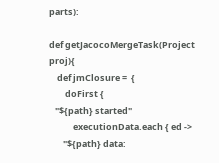parts):

def getJacocoMergeTask(Project proj){
    def jmClosure =  {
        doFirst {
   "${path} started"
            executionData.each { ed ->
       "${path} data: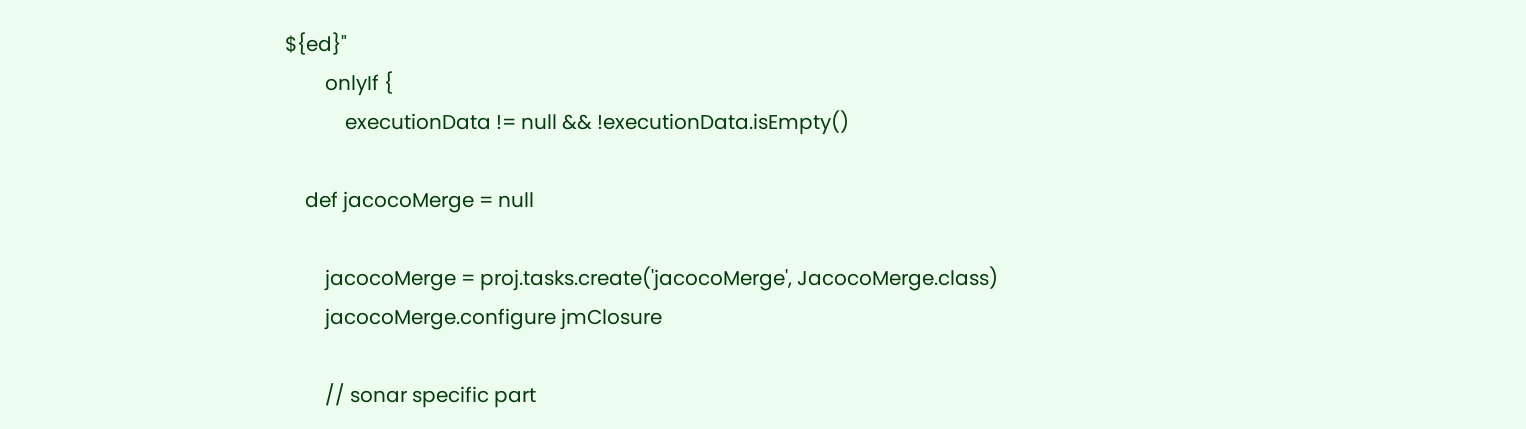${ed}"
        onlyIf {
            executionData != null && !executionData.isEmpty()

    def jacocoMerge = null

        jacocoMerge = proj.tasks.create('jacocoMerge', JacocoMerge.class)
        jacocoMerge.configure jmClosure

        // sonar specific part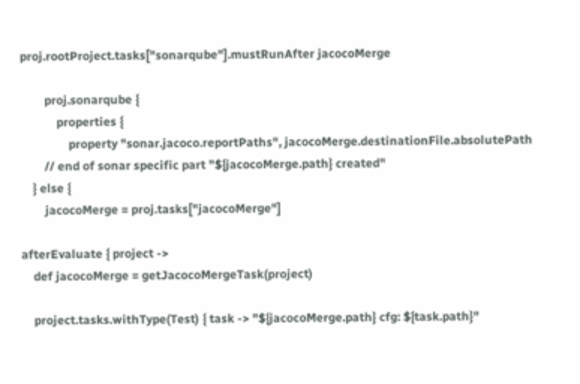proj.rootProject.tasks["sonarqube"].mustRunAfter jacocoMerge

        proj.sonarqube {
            properties {
                property "sonar.jacoco.reportPaths", jacocoMerge.destinationFile.absolutePath
        // end of sonar specific part "${jacocoMerge.path} created"
    } else {
        jacocoMerge = proj.tasks["jacocoMerge"]

afterEvaluate { project ->
    def jacocoMerge = getJacocoMergeTask(project)

    project.tasks.withType(Test) { task -> "${jacocoMerge.path} cfg: ${task.path}"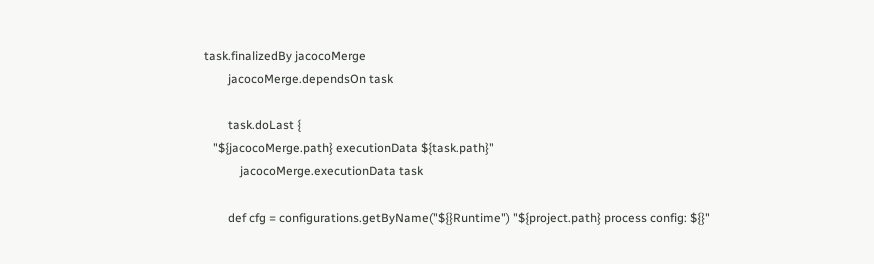task.finalizedBy jacocoMerge
        jacocoMerge.dependsOn task

        task.doLast {
   "${jacocoMerge.path} executionData ${task.path}"
            jacocoMerge.executionData task

        def cfg = configurations.getByName("${}Runtime") "${project.path} process config: ${}"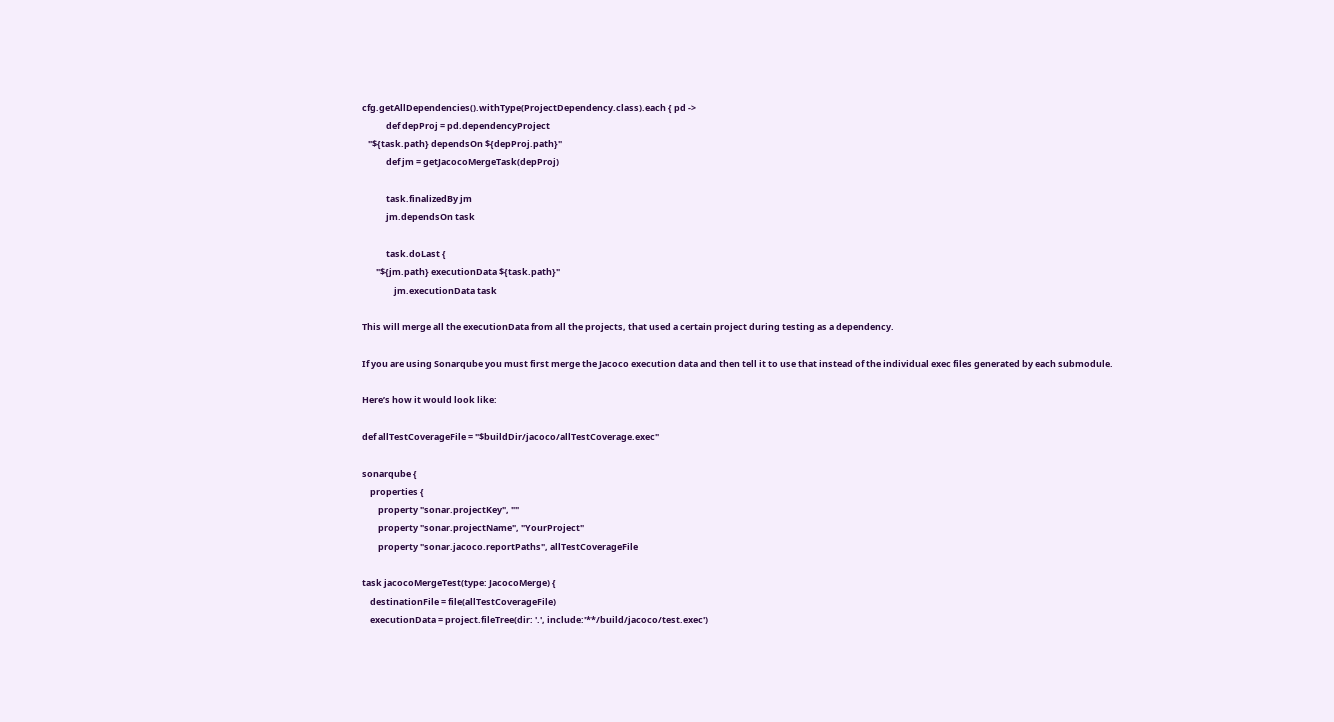cfg.getAllDependencies().withType(ProjectDependency.class).each { pd ->
            def depProj = pd.dependencyProject
   "${task.path} dependsOn ${depProj.path}"
            def jm = getJacocoMergeTask(depProj)

            task.finalizedBy jm
            jm.dependsOn task

            task.doLast {
       "${jm.path} executionData ${task.path}"
                jm.executionData task

This will merge all the executionData from all the projects, that used a certain project during testing as a dependency.

If you are using Sonarqube you must first merge the Jacoco execution data and then tell it to use that instead of the individual exec files generated by each submodule.

Here’s how it would look like:

def allTestCoverageFile = "$buildDir/jacoco/allTestCoverage.exec"

sonarqube {
    properties {
        property "sonar.projectKey", ""
        property "sonar.projectName", "YourProject"
        property "sonar.jacoco.reportPaths", allTestCoverageFile

task jacocoMergeTest(type: JacocoMerge) {
    destinationFile = file(allTestCoverageFile)
    executionData = project.fileTree(dir: '.', include:'**/build/jacoco/test.exec')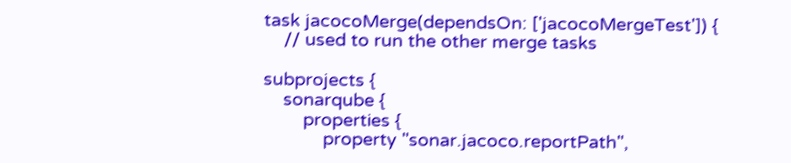task jacocoMerge(dependsOn: ['jacocoMergeTest']) {
    // used to run the other merge tasks

subprojects {
    sonarqube {
        properties {
            property "sonar.jacoco.reportPath",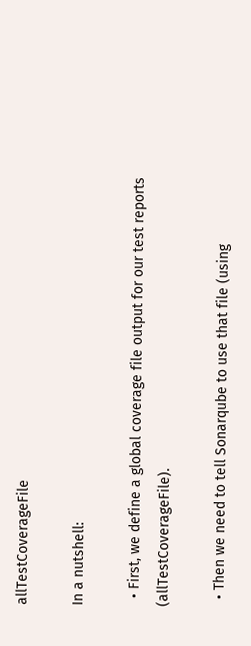allTestCoverageFile

In a nutshell:

  • First, we define a global coverage file output for our test reports (allTestCoverageFile).

  • Then we need to tell Sonarqube to use that file (using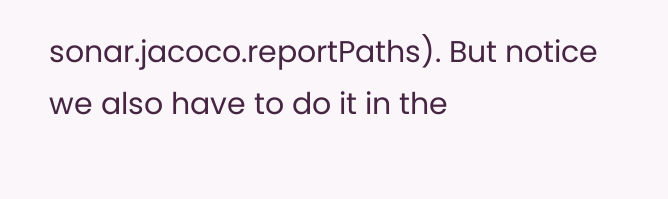sonar.jacoco.reportPaths). But notice we also have to do it in the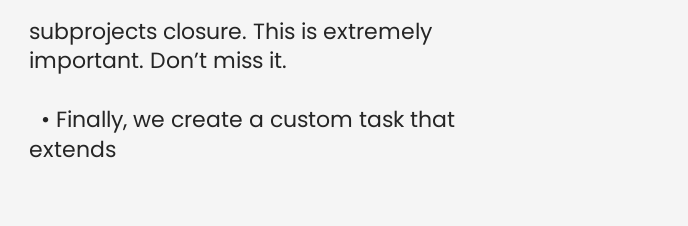subprojects closure. This is extremely important. Don’t miss it.

  • Finally, we create a custom task that extends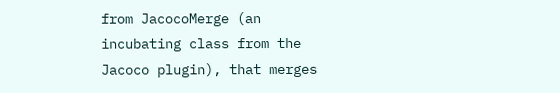from JacocoMerge (an incubating class from the Jacoco plugin), that merges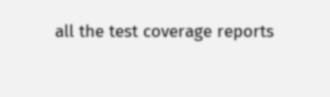all the test coverage reports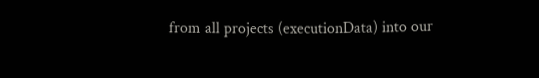from all projects (executionData) into our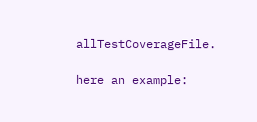allTestCoverageFile.

here an example: